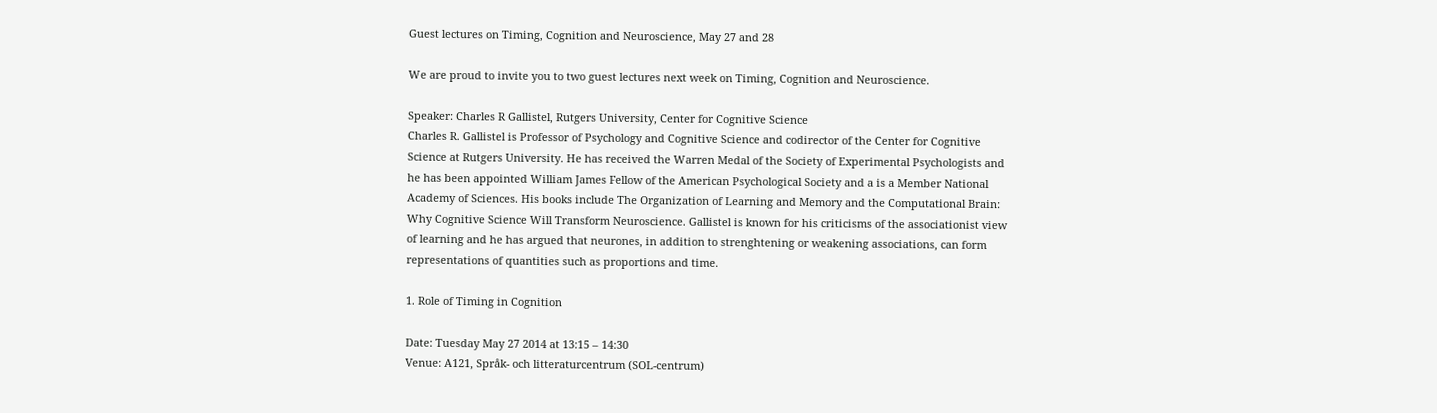Guest lectures on Timing, Cognition and Neuroscience, May 27 and 28

We are proud to invite you to two guest lectures next week on Timing, Cognition and Neuroscience.

Speaker: Charles R Gallistel, Rutgers University, Center for Cognitive Science
Charles R. Gallistel is Professor of Psychology and Cognitive Science and codirector of the Center for Cognitive Science at Rutgers University. He has received the Warren Medal of the Society of Experimental Psychologists and he has been appointed William James Fellow of the American Psychological Society and a is a Member National Academy of Sciences. His books include The Organization of Learning and Memory and the Computational Brain: Why Cognitive Science Will Transform Neuroscience. Gallistel is known for his criticisms of the associationist view of learning and he has argued that neurones, in addition to strenghtening or weakening associations, can form representations of quantities such as proportions and time.

1. Role of Timing in Cognition

Date: Tuesday May 27 2014 at 13:15 – 14:30
Venue: A121, Språk- och litteraturcentrum (SOL-centrum)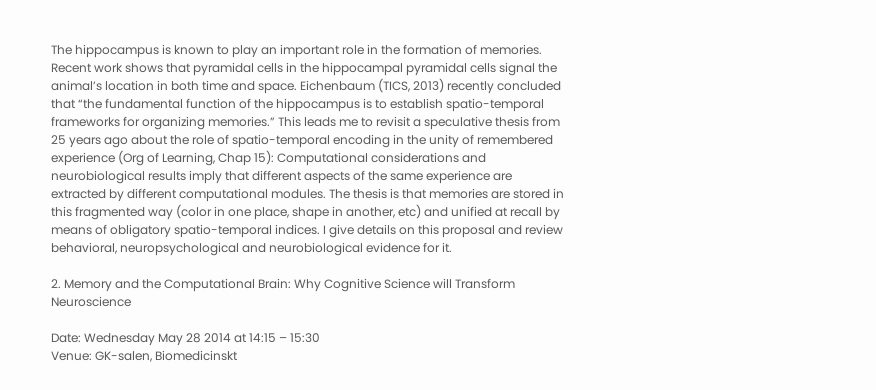The hippocampus is known to play an important role in the formation of memories. Recent work shows that pyramidal cells in the hippocampal pyramidal cells signal the animal’s location in both time and space. Eichenbaum (TICS, 2013) recently concluded that “the fundamental function of the hippocampus is to establish spatio-temporal frameworks for organizing memories.” This leads me to revisit a speculative thesis from 25 years ago about the role of spatio-temporal encoding in the unity of remembered experience (Org of Learning, Chap 15): Computational considerations and neurobiological results imply that different aspects of the same experience are extracted by different computational modules. The thesis is that memories are stored in this fragmented way (color in one place, shape in another, etc) and unified at recall by means of obligatory spatio-temporal indices. I give details on this proposal and review behavioral, neuropsychological and neurobiological evidence for it.

2. Memory and the Computational Brain: Why Cognitive Science will Transform Neuroscience

Date: Wednesday May 28 2014 at 14:15 – 15:30
Venue: GK-salen, Biomedicinskt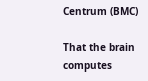Centrum (BMC)

That the brain computes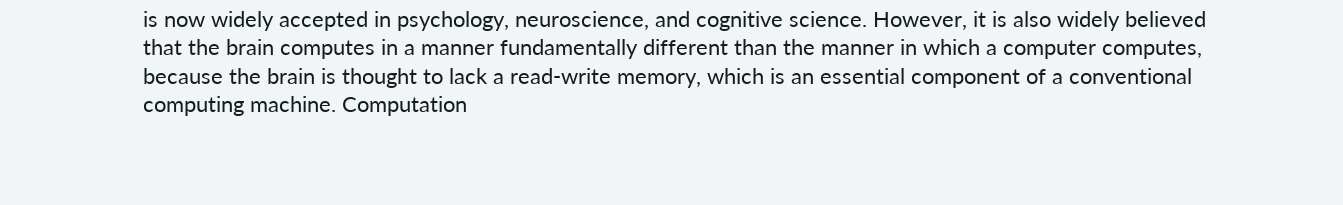is now widely accepted in psychology, neuroscience, and cognitive science. However, it is also widely believed that the brain computes in a manner fundamentally different than the manner in which a computer computes, because the brain is thought to lack a read-write memory, which is an essential component of a conventional computing machine. Computation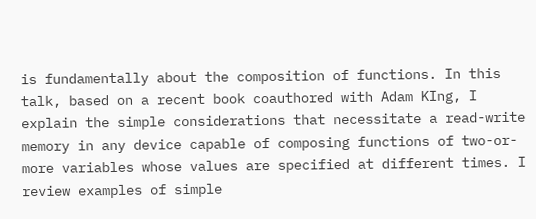is fundamentally about the composition of functions. In this talk, based on a recent book coauthored with Adam KIng, I explain the simple considerations that necessitate a read-write memory in any device capable of composing functions of two-or-more variables whose values are specified at different times. I review examples of simple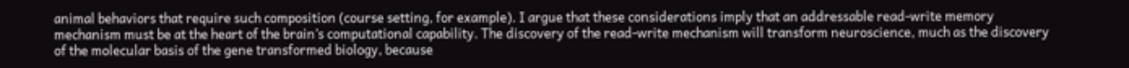animal behaviors that require such composition (course setting, for example). I argue that these considerations imply that an addressable read-write memory mechanism must be at the heart of the brain’s computational capability. The discovery of the read-write mechanism will transform neuroscience, much as the discovery of the molecular basis of the gene transformed biology, because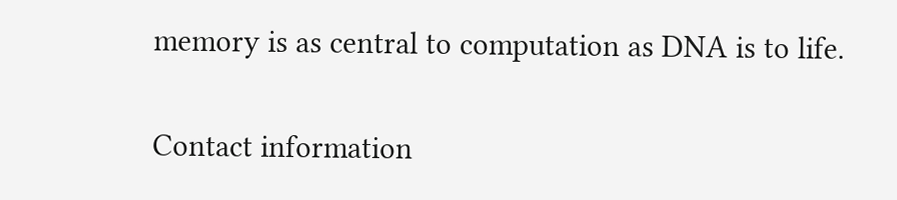memory is as central to computation as DNA is to life.

Contact information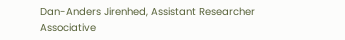Dan-Anders Jirenhed, Assistant Researcher
Associative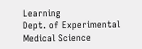Learning
Dept. of Experimental Medical Science